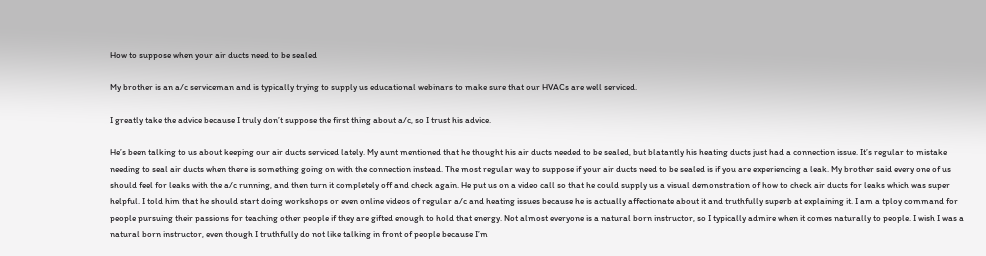How to suppose when your air ducts need to be sealed

My brother is an a/c serviceman and is typically trying to supply us educational webinars to make sure that our HVACs are well serviced.

I greatly take the advice because I truly don’t suppose the first thing about a/c, so I trust his advice.

He’s been talking to us about keeping our air ducts serviced lately. My aunt mentioned that he thought his air ducts needed to be sealed, but blatantly his heating ducts just had a connection issue. It’s regular to mistake needing to seal air ducts when there is something going on with the connection instead. The most regular way to suppose if your air ducts need to be sealed is if you are experiencing a leak. My brother said every one of us should feel for leaks with the a/c running, and then turn it completely off and check again. He put us on a video call so that he could supply us a visual demonstration of how to check air ducts for leaks which was super helpful. I told him that he should start doing workshops or even online videos of regular a/c and heating issues because he is actually affectionate about it and truthfully superb at explaining it. I am a tploy command for people pursuing their passions for teaching other people if they are gifted enough to hold that energy. Not almost everyone is a natural born instructor, so I typically admire when it comes naturally to people. I wish I was a natural born instructor, even though I truthfully do not like talking in front of people because I’m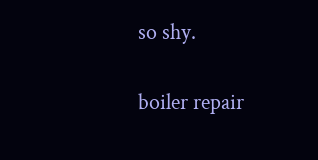so shy.

boiler repair